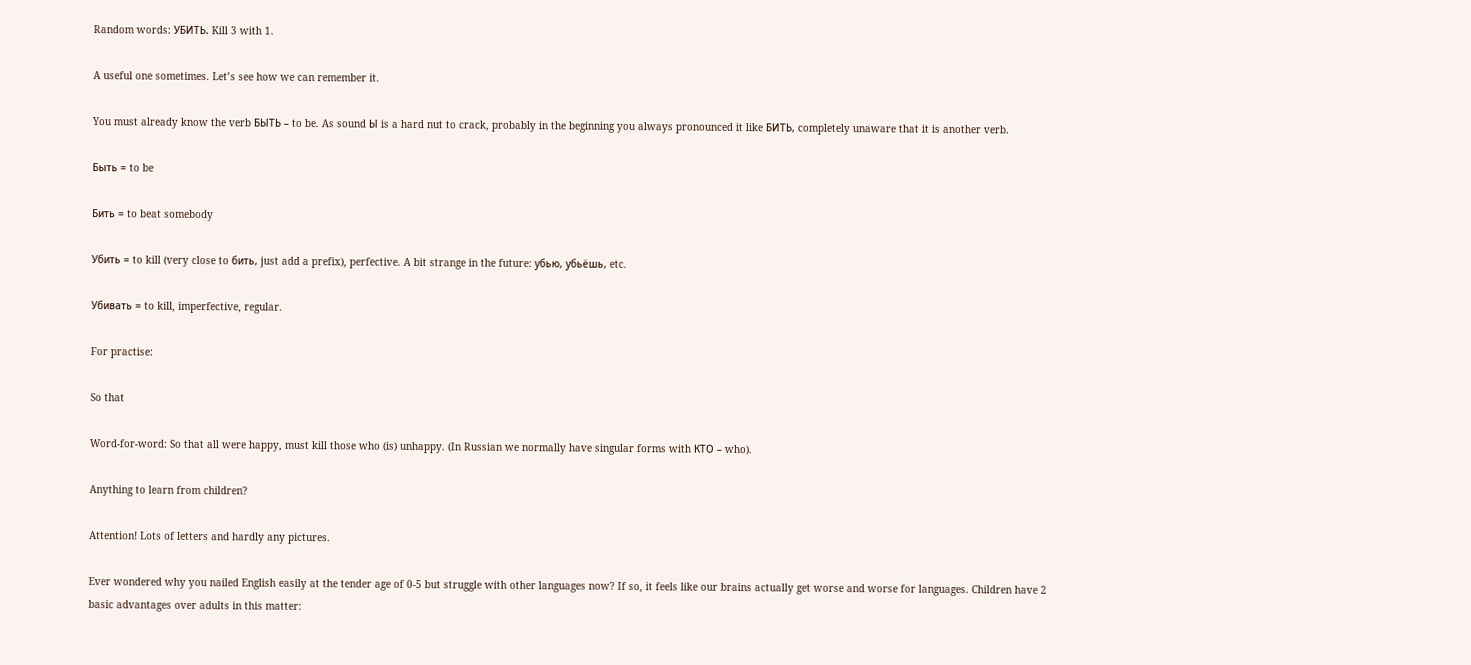Random words: УБИТЬ. Kill 3 with 1.

A useful one sometimes. Let’s see how we can remember it.

You must already know the verb БЫТЬ – to be. As sound Ы is a hard nut to crack, probably in the beginning you always pronounced it like БИТЬ, completely unaware that it is another verb.

Быть = to be

Бить = to beat somebody

Убить = to kill (very close to бить, just add a prefix), perfective. A bit strange in the future: убью, убьёшь, etc.

Убивать = to kill, imperfective, regular.

For practise:

So that

Word-for-word: So that all were happy, must kill those who (is) unhappy. (In Russian we normally have singular forms with КТО – who).

Anything to learn from children?

Attention! Lots of letters and hardly any pictures.

Ever wondered why you nailed English easily at the tender age of 0-5 but struggle with other languages now? If so, it feels like our brains actually get worse and worse for languages. Children have 2 basic advantages over adults in this matter: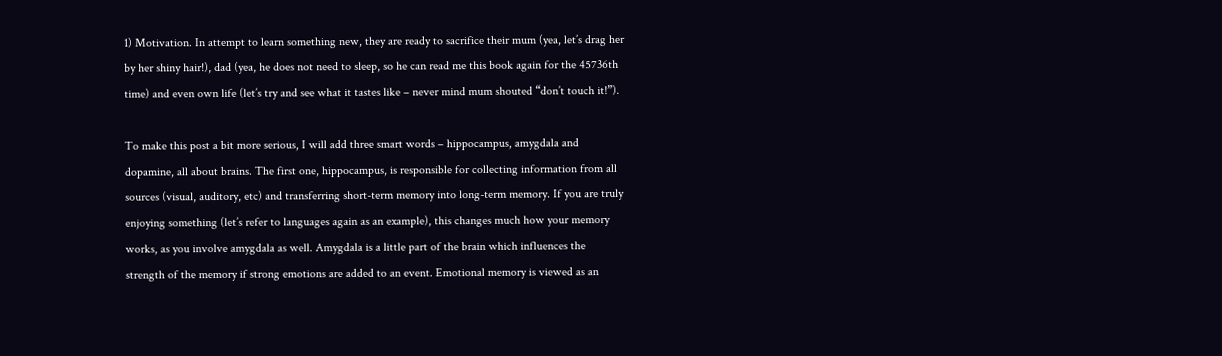1) Motivation. In attempt to learn something new, they are ready to sacrifice their mum (yea, let’s drag her by her shiny hair!), dad (yea, he does not need to sleep, so he can read me this book again for the 45736th time) and even own life (let’s try and see what it tastes like – never mind mum shouted “don’t touch it!”).

To make this post a bit more serious, I will add three smart words – hippocampus, amygdala and dopamine, all about brains. The first one, hippocampus, is responsible for collecting information from all sources (visual, auditory, etc) and transferring short-term memory into long-term memory. If you are truly enjoying something (let’s refer to languages again as an example), this changes much how your memory works, as you involve amygdala as well. Amygdala is a little part of the brain which influences the strength of the memory if strong emotions are added to an event. Emotional memory is viewed as an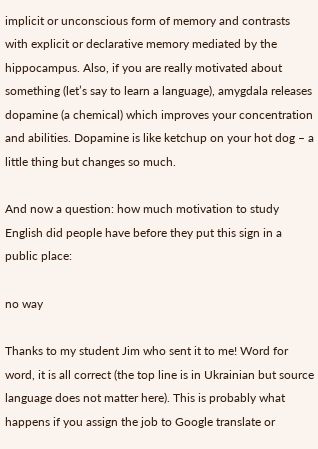implicit or unconscious form of memory and contrasts with explicit or declarative memory mediated by the hippocampus. Also, if you are really motivated about something (let’s say to learn a language), amygdala releases dopamine (a chemical) which improves your concentration and abilities. Dopamine is like ketchup on your hot dog – a little thing but changes so much.

And now a question: how much motivation to study English did people have before they put this sign in a public place:

no way

Thanks to my student Jim who sent it to me! Word for word, it is all correct (the top line is in Ukrainian but source language does not matter here). This is probably what happens if you assign the job to Google translate or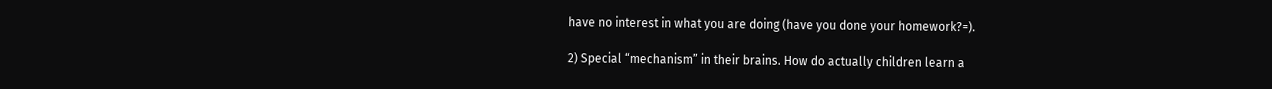have no interest in what you are doing (have you done your homework?=).

2) Special “mechanism” in their brains. How do actually children learn a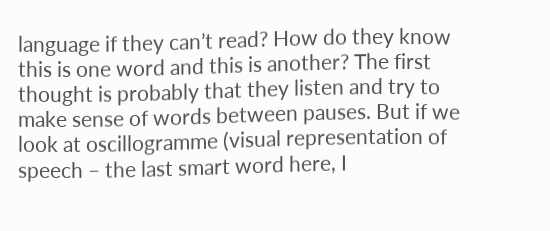language if they can’t read? How do they know this is one word and this is another? The first thought is probably that they listen and try to make sense of words between pauses. But if we look at oscillogramme (visual representation of speech – the last smart word here, I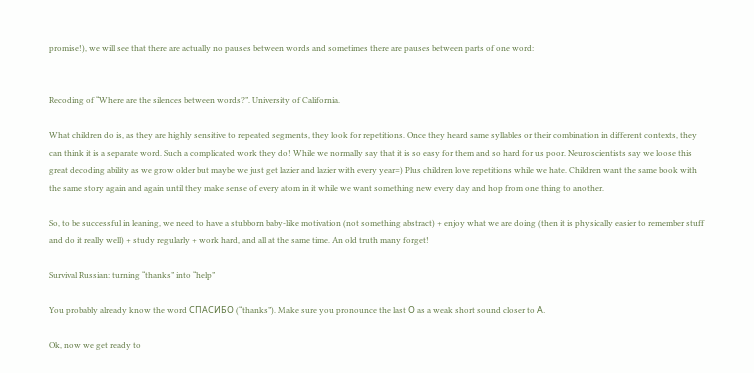promise!), we will see that there are actually no pauses between words and sometimes there are pauses between parts of one word:


Recoding of “Where are the silences between words?”. University of California.

What children do is, as they are highly sensitive to repeated segments, they look for repetitions. Once they heard same syllables or their combination in different contexts, they can think it is a separate word. Such a complicated work they do! While we normally say that it is so easy for them and so hard for us poor. Neuroscientists say we loose this great decoding ability as we grow older but maybe we just get lazier and lazier with every year=) Plus children love repetitions while we hate. Children want the same book with the same story again and again until they make sense of every atom in it while we want something new every day and hop from one thing to another.

So, to be successful in leaning, we need to have a stubborn baby-like motivation (not something abstract) + enjoy what we are doing (then it is physically easier to remember stuff and do it really well) + study regularly + work hard, and all at the same time. An old truth many forget!

Survival Russian: turning “thanks” into “help”

You probably already know the word СПАСИБО (“thanks”). Make sure you pronounce the last О as a weak short sound closer to А.

Ok, now we get ready to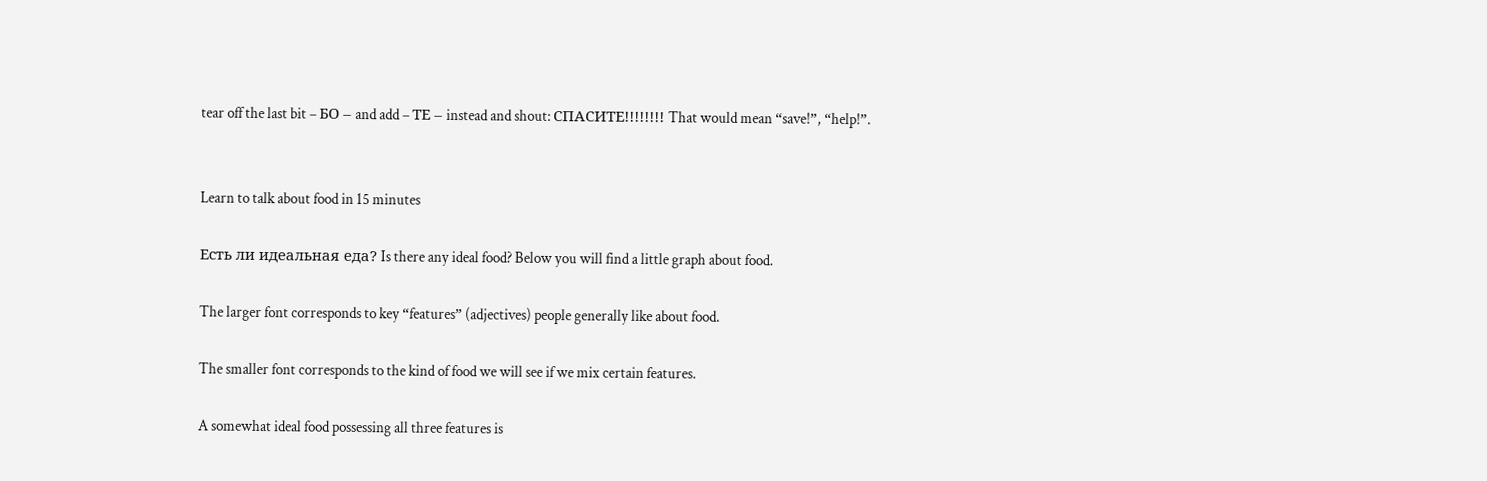tear off the last bit – БО – and add – ТЕ – instead and shout: СПАСИТЕ!!!!!!!! That would mean “save!”, “help!”.


Learn to talk about food in 15 minutes

Есть ли идеальная еда? Is there any ideal food? Below you will find a little graph about food.

The larger font corresponds to key “features” (adjectives) people generally like about food.

The smaller font corresponds to the kind of food we will see if we mix certain features.

A somewhat ideal food possessing all three features is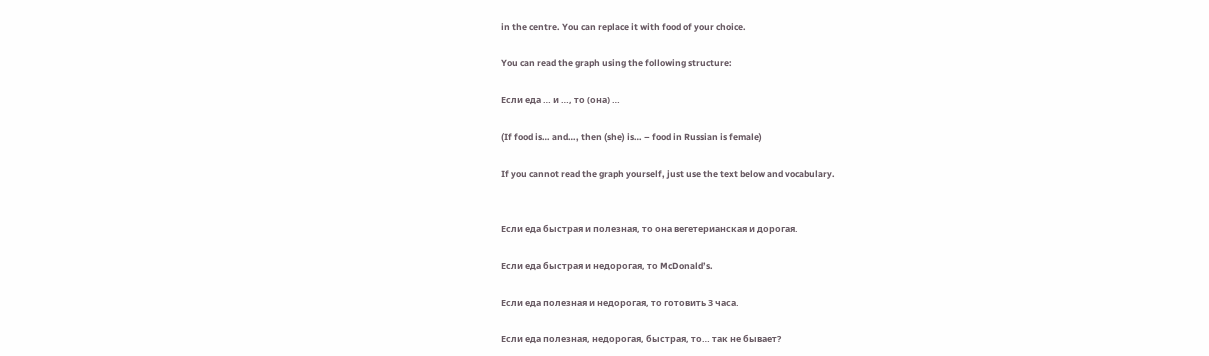in the centre. You can replace it with food of your choice.

You can read the graph using the following structure:

Если еда … и …, то (она) …

(If food is… and…, then (she) is… – food in Russian is female)

If you cannot read the graph yourself, just use the text below and vocabulary.


Если еда быстрая и полезная, то она вегетерианская и дорогая.

Если еда быстрая и недорогая, то McDonald’s.

Если еда полезная и недорогая, то готовить 3 часа.

Если еда полезная, недорогая, быстрая, то… так не бывает?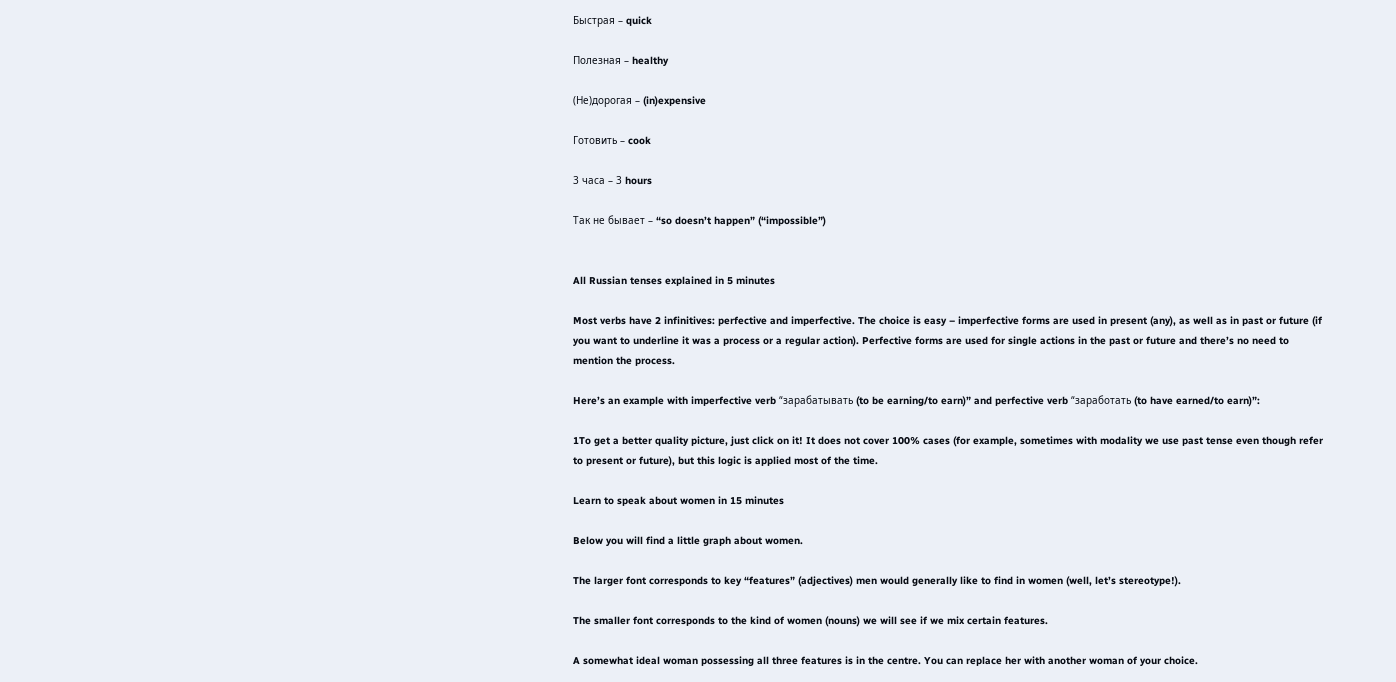Быстрая – quick

Полезная – healthy

(Не)дорогая – (in)expensive

Готовить – cook

3 часа – 3 hours

Так не бывает – “so doesn’t happen” (“impossible”)


All Russian tenses explained in 5 minutes

Most verbs have 2 infinitives: perfective and imperfective. The choice is easy – imperfective forms are used in present (any), as well as in past or future (if you want to underline it was a process or a regular action). Perfective forms are used for single actions in the past or future and there’s no need to mention the process.

Here’s an example with imperfective verb “зарабатывать (to be earning/to earn)” and perfective verb “заработать (to have earned/to earn)”:

1To get a better quality picture, just click on it! It does not cover 100% cases (for example, sometimes with modality we use past tense even though refer to present or future), but this logic is applied most of the time.

Learn to speak about women in 15 minutes

Below you will find a little graph about women.

The larger font corresponds to key “features” (adjectives) men would generally like to find in women (well, let’s stereotype!).

The smaller font corresponds to the kind of women (nouns) we will see if we mix certain features.

A somewhat ideal woman possessing all three features is in the centre. You can replace her with another woman of your choice.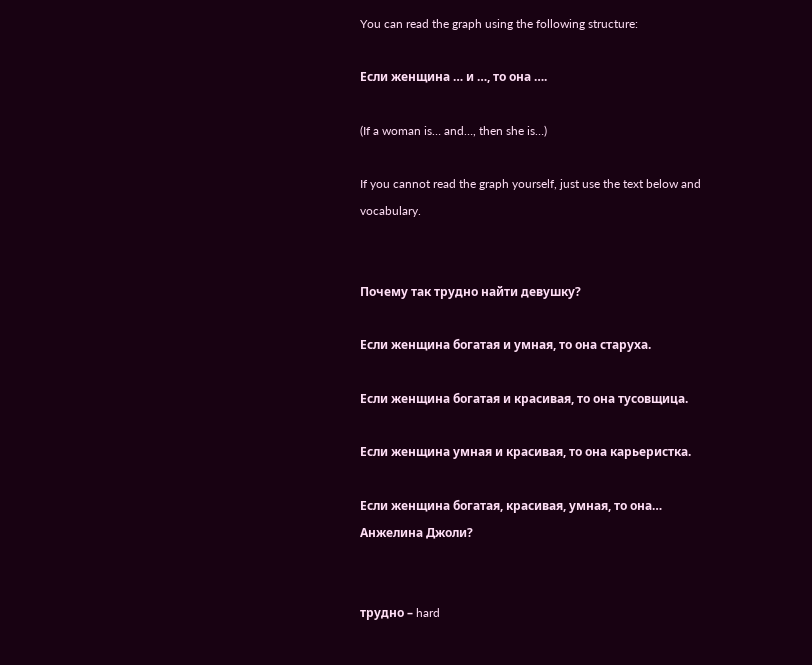You can read the graph using the following structure:

Если женщина … и …, то она ….

(If a woman is… and…, then she is…)

If you cannot read the graph yourself, just use the text below and vocabulary.


Почему так трудно найти девушку?

Если женщина богатая и умная, то она старуха.

Если женщина богатая и красивая, то она тусовщица.

Если женщина умная и красивая, то она карьеристка.

Если женщина богатая, красивая, умная, то она… Анжелина Джоли?


трудно – hard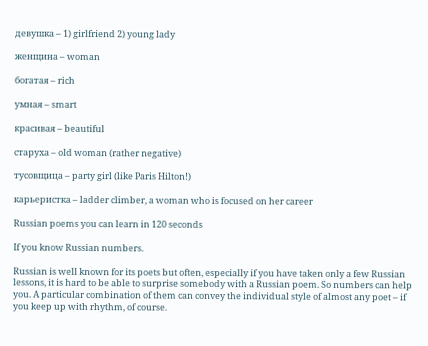девушка – 1) girlfriend 2) young lady

женщина – woman

богатая – rich

умная – smart

красивая – beautiful

старуха – old woman (rather negative)

тусовщица – party girl (like Paris Hilton!)

карьеристка – ladder climber, a woman who is focused on her career

Russian poems you can learn in 120 seconds

If you know Russian numbers.

Russian is well known for its poets but often, especially if you have taken only a few Russian lessons, it is hard to be able to surprise somebody with a Russian poem. So numbers can help you. A particular combination of them can convey the individual style of almost any poet – if you keep up with rhythm, of course.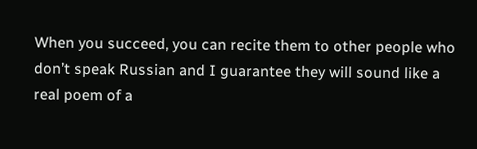When you succeed, you can recite them to other people who don’t speak Russian and I guarantee they will sound like a real poem of a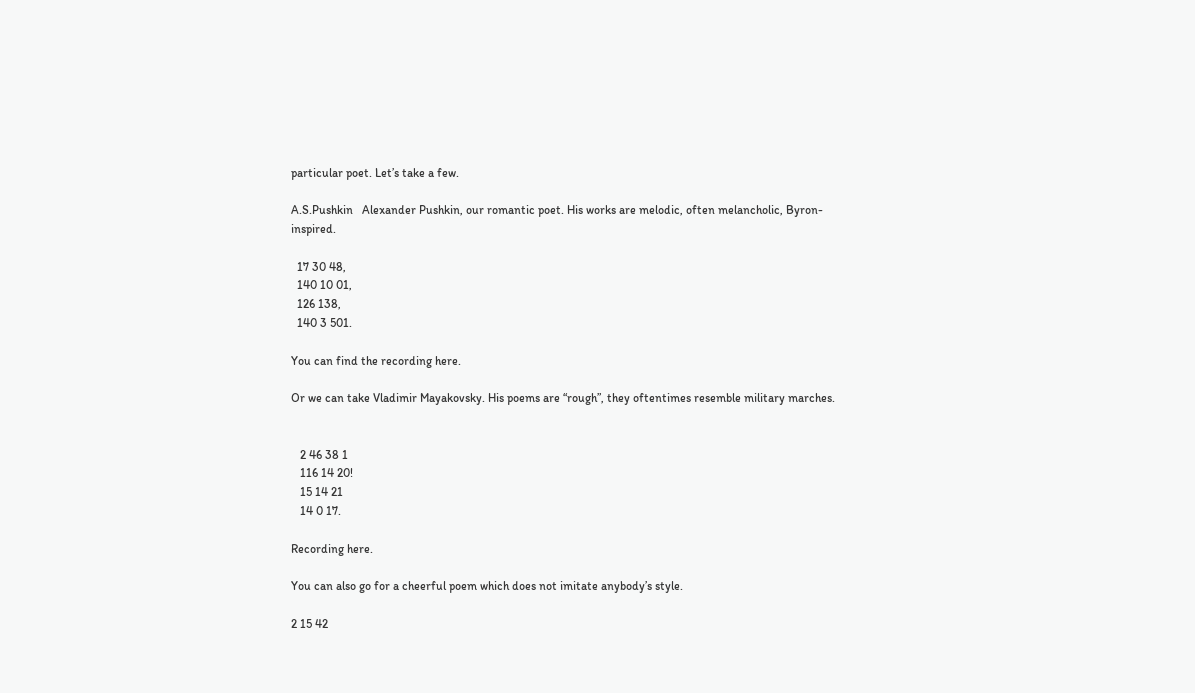particular poet. Let’s take a few.

A.S.Pushkin   Alexander Pushkin, our romantic poet. His works are melodic, often melancholic, Byron-inspired.

  17 30 48,
  140 10 01,
  126 138,
  140 3 501.

You can find the recording here.

Or we can take Vladimir Mayakovsky. His poems are “rough”, they oftentimes resemble military marches.


   2 46 38 1
   116 14 20!
   15 14 21
   14 0 17.

Recording here.

You can also go for a cheerful poem which does not imitate anybody’s style.

2 15 42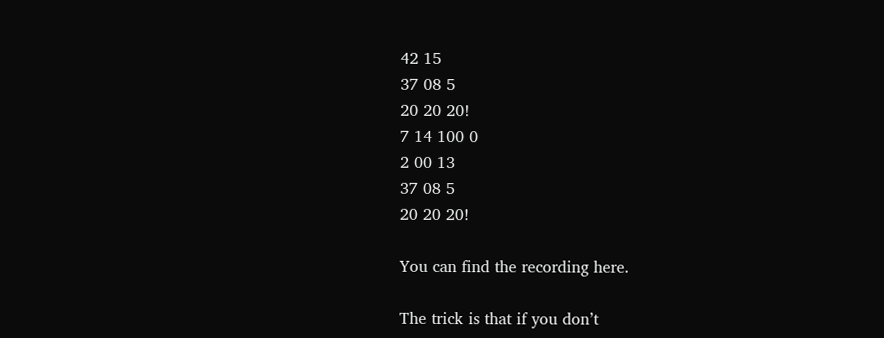42 15
37 08 5
20 20 20!
7 14 100 0
2 00 13
37 08 5
20 20 20!

You can find the recording here.

The trick is that if you don’t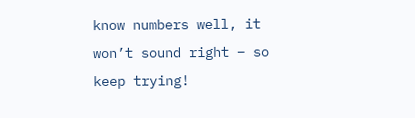know numbers well, it won’t sound right – so keep trying!